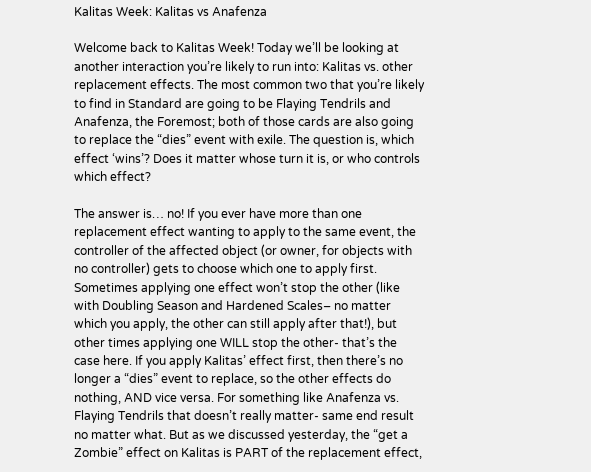Kalitas Week: Kalitas vs Anafenza

Welcome back to Kalitas Week! Today we’ll be looking at another interaction you’re likely to run into: Kalitas vs. other replacement effects. The most common two that you’re likely to find in Standard are going to be Flaying Tendrils and Anafenza, the Foremost; both of those cards are also going to replace the “dies” event with exile. The question is, which effect ‘wins’? Does it matter whose turn it is, or who controls which effect?

The answer is… no! If you ever have more than one replacement effect wanting to apply to the same event, the controller of the affected object (or owner, for objects with no controller) gets to choose which one to apply first. Sometimes applying one effect won’t stop the other (like with Doubling Season and Hardened Scales– no matter which you apply, the other can still apply after that!), but other times applying one WILL stop the other- that’s the case here. If you apply Kalitas’ effect first, then there’s no longer a “dies” event to replace, so the other effects do nothing, AND vice versa. For something like Anafenza vs. Flaying Tendrils that doesn’t really matter- same end result no matter what. But as we discussed yesterday, the “get a Zombie” effect on Kalitas is PART of the replacement effect,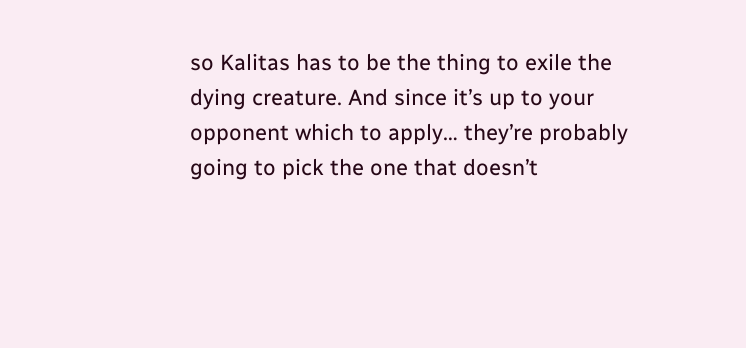so Kalitas has to be the thing to exile the dying creature. And since it’s up to your opponent which to apply… they’re probably going to pick the one that doesn’t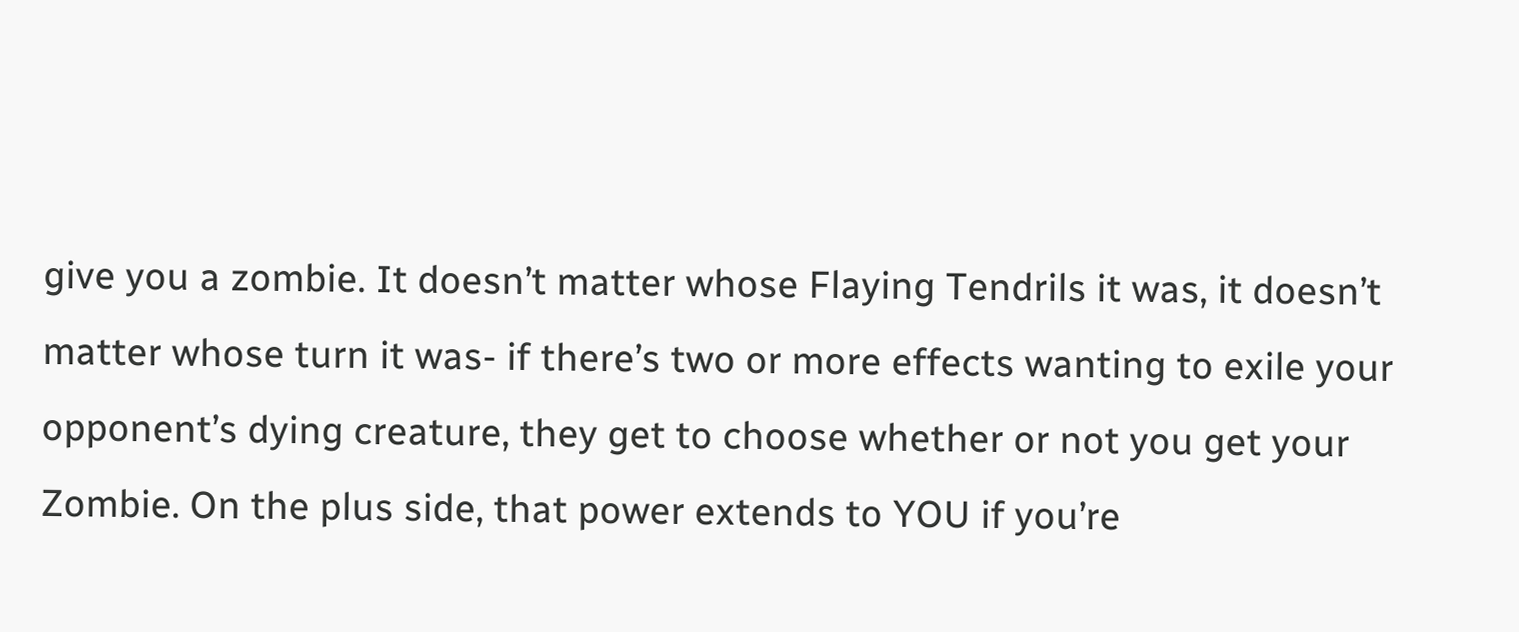give you a zombie. It doesn’t matter whose Flaying Tendrils it was, it doesn’t matter whose turn it was- if there’s two or more effects wanting to exile your opponent’s dying creature, they get to choose whether or not you get your Zombie. On the plus side, that power extends to YOU if you’re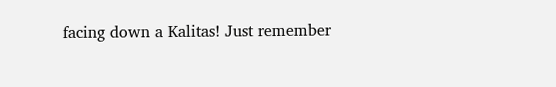facing down a Kalitas! Just remember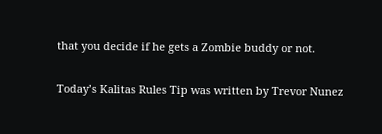that you decide if he gets a Zombie buddy or not.

Today’s Kalitas Rules Tip was written by Trevor Nunez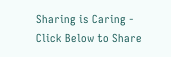Sharing is Caring - Click Below to Share